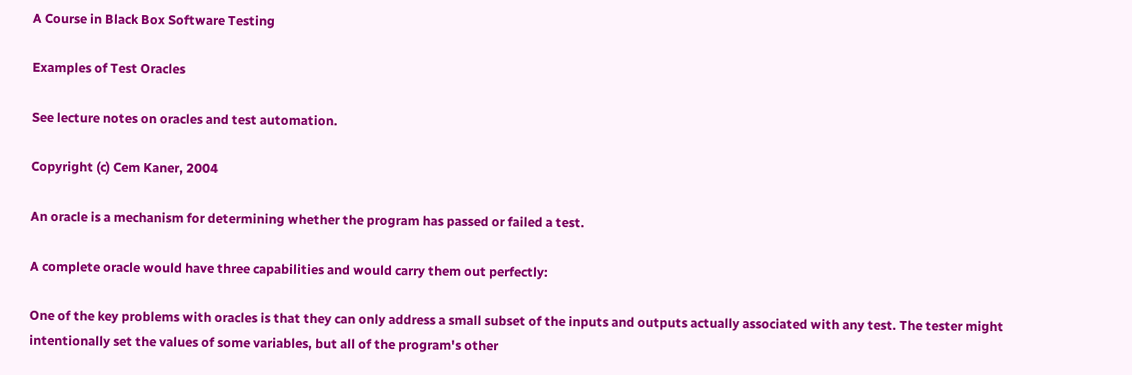A Course in Black Box Software Testing

Examples of Test Oracles

See lecture notes on oracles and test automation.

Copyright (c) Cem Kaner, 2004

An oracle is a mechanism for determining whether the program has passed or failed a test.

A complete oracle would have three capabilities and would carry them out perfectly:

One of the key problems with oracles is that they can only address a small subset of the inputs and outputs actually associated with any test. The tester might intentionally set the values of some variables, but all of the program's other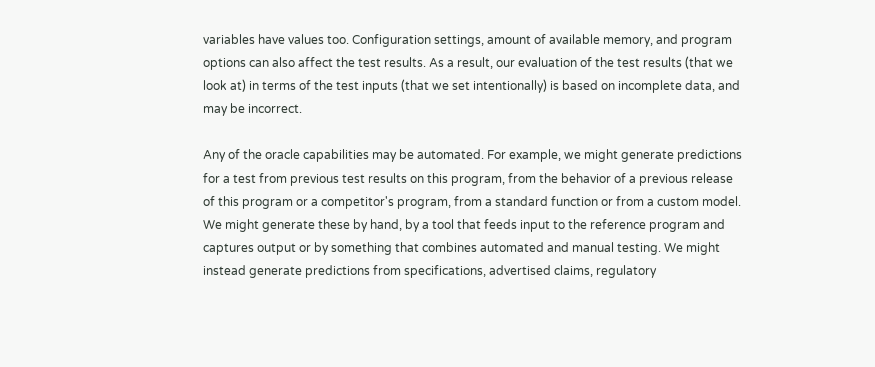variables have values too. Configuration settings, amount of available memory, and program options can also affect the test results. As a result, our evaluation of the test results (that we look at) in terms of the test inputs (that we set intentionally) is based on incomplete data, and may be incorrect.

Any of the oracle capabilities may be automated. For example, we might generate predictions for a test from previous test results on this program, from the behavior of a previous release of this program or a competitor's program, from a standard function or from a custom model. We might generate these by hand, by a tool that feeds input to the reference program and captures output or by something that combines automated and manual testing. We might instead generate predictions from specifications, advertised claims, regulatory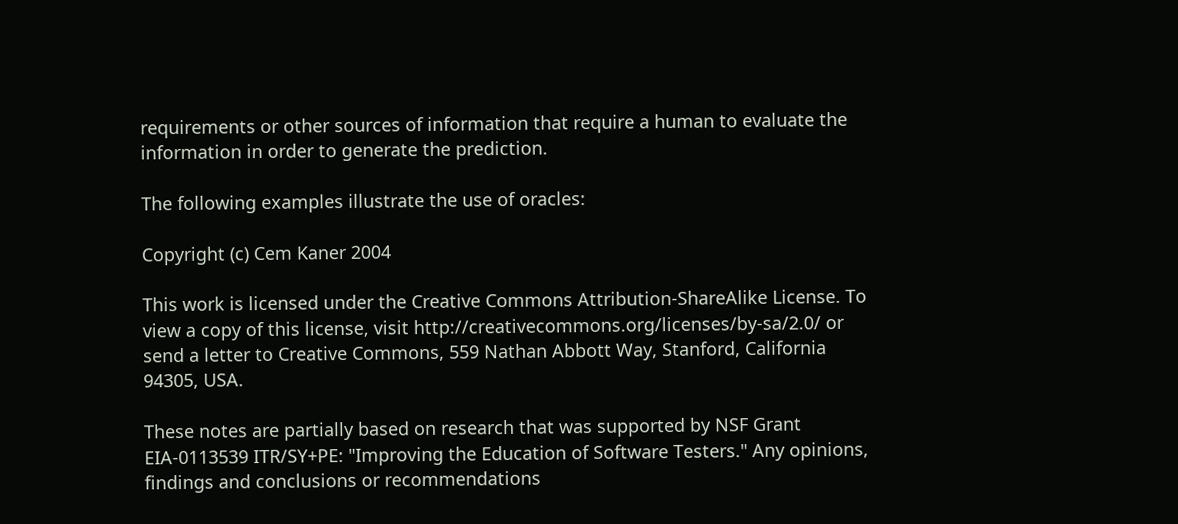requirements or other sources of information that require a human to evaluate the information in order to generate the prediction.

The following examples illustrate the use of oracles:

Copyright (c) Cem Kaner 2004

This work is licensed under the Creative Commons Attribution-ShareAlike License. To view a copy of this license, visit http://creativecommons.org/licenses/by-sa/2.0/ or send a letter to Creative Commons, 559 Nathan Abbott Way, Stanford, California 94305, USA.

These notes are partially based on research that was supported by NSF Grant EIA-0113539 ITR/SY+PE: "Improving the Education of Software Testers." Any opinions, findings and conclusions or recommendations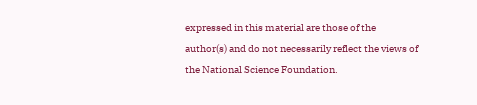expressed in this material are those of the author(s) and do not necessarily reflect the views of the National Science Foundation.